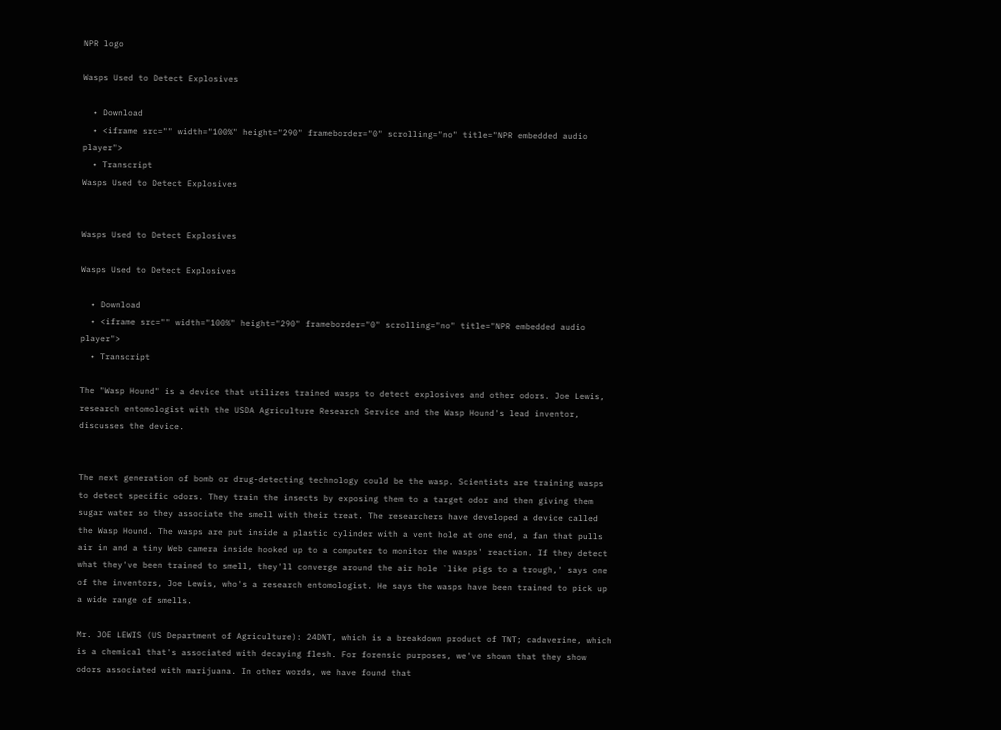NPR logo

Wasps Used to Detect Explosives

  • Download
  • <iframe src="" width="100%" height="290" frameborder="0" scrolling="no" title="NPR embedded audio player">
  • Transcript
Wasps Used to Detect Explosives


Wasps Used to Detect Explosives

Wasps Used to Detect Explosives

  • Download
  • <iframe src="" width="100%" height="290" frameborder="0" scrolling="no" title="NPR embedded audio player">
  • Transcript

The "Wasp Hound" is a device that utilizes trained wasps to detect explosives and other odors. Joe Lewis, research entomologist with the USDA Agriculture Research Service and the Wasp Hound's lead inventor, discusses the device.


The next generation of bomb or drug-detecting technology could be the wasp. Scientists are training wasps to detect specific odors. They train the insects by exposing them to a target odor and then giving them sugar water so they associate the smell with their treat. The researchers have developed a device called the Wasp Hound. The wasps are put inside a plastic cylinder with a vent hole at one end, a fan that pulls air in and a tiny Web camera inside hooked up to a computer to monitor the wasps' reaction. If they detect what they've been trained to smell, they'll converge around the air hole `like pigs to a trough,' says one of the inventors, Joe Lewis, who's a research entomologist. He says the wasps have been trained to pick up a wide range of smells.

Mr. JOE LEWIS (US Department of Agriculture): 24DNT, which is a breakdown product of TNT; cadaverine, which is a chemical that's associated with decaying flesh. For forensic purposes, we've shown that they show odors associated with marijuana. In other words, we have found that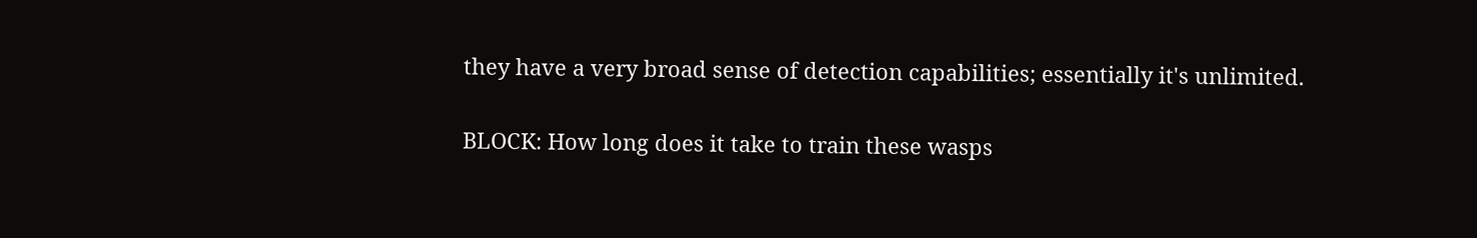they have a very broad sense of detection capabilities; essentially it's unlimited.

BLOCK: How long does it take to train these wasps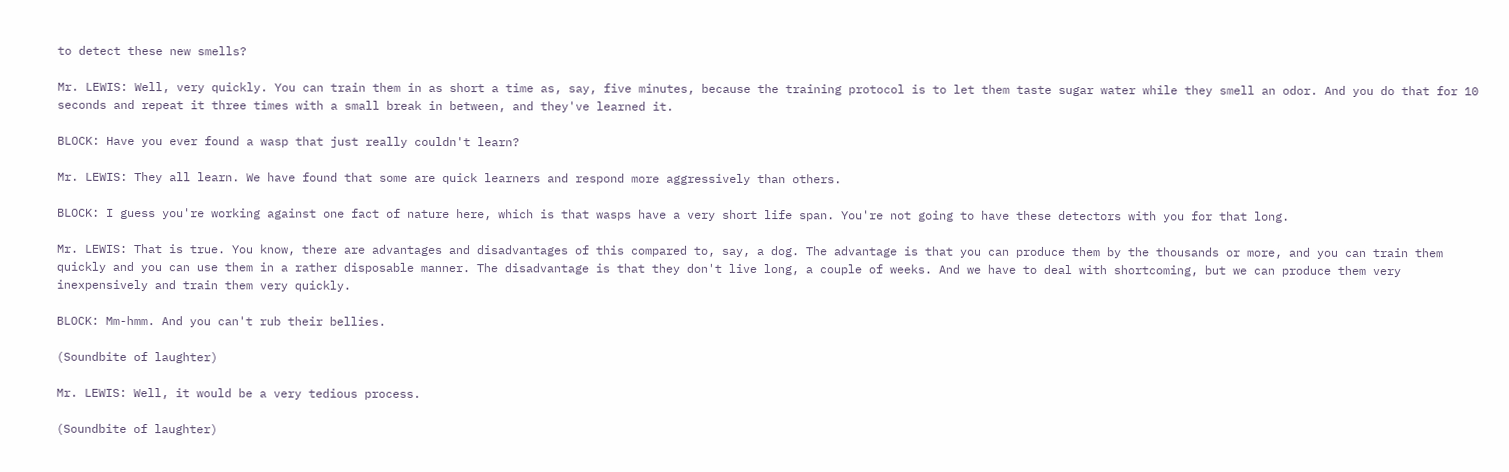to detect these new smells?

Mr. LEWIS: Well, very quickly. You can train them in as short a time as, say, five minutes, because the training protocol is to let them taste sugar water while they smell an odor. And you do that for 10 seconds and repeat it three times with a small break in between, and they've learned it.

BLOCK: Have you ever found a wasp that just really couldn't learn?

Mr. LEWIS: They all learn. We have found that some are quick learners and respond more aggressively than others.

BLOCK: I guess you're working against one fact of nature here, which is that wasps have a very short life span. You're not going to have these detectors with you for that long.

Mr. LEWIS: That is true. You know, there are advantages and disadvantages of this compared to, say, a dog. The advantage is that you can produce them by the thousands or more, and you can train them quickly and you can use them in a rather disposable manner. The disadvantage is that they don't live long, a couple of weeks. And we have to deal with shortcoming, but we can produce them very inexpensively and train them very quickly.

BLOCK: Mm-hmm. And you can't rub their bellies.

(Soundbite of laughter)

Mr. LEWIS: Well, it would be a very tedious process.

(Soundbite of laughter)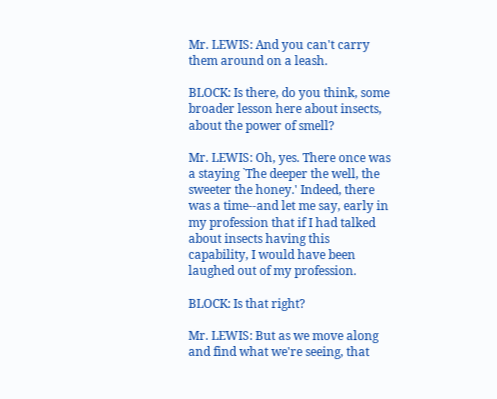Mr. LEWIS: And you can't carry them around on a leash.

BLOCK: Is there, do you think, some broader lesson here about insects, about the power of smell?

Mr. LEWIS: Oh, yes. There once was a staying `The deeper the well, the sweeter the honey.' Indeed, there was a time--and let me say, early in my profession that if I had talked about insects having this capability, I would have been laughed out of my profession.

BLOCK: Is that right?

Mr. LEWIS: But as we move along and find what we're seeing, that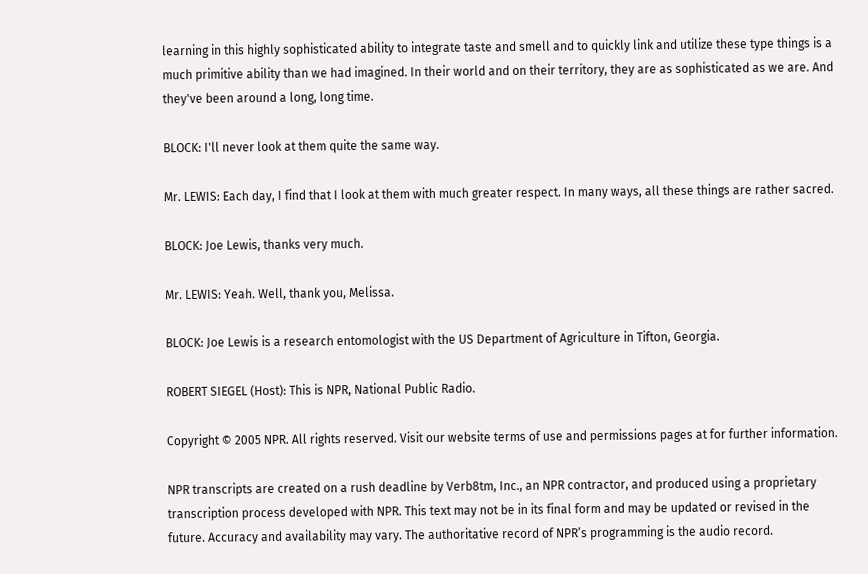learning in this highly sophisticated ability to integrate taste and smell and to quickly link and utilize these type things is a much primitive ability than we had imagined. In their world and on their territory, they are as sophisticated as we are. And they've been around a long, long time.

BLOCK: I'll never look at them quite the same way.

Mr. LEWIS: Each day, I find that I look at them with much greater respect. In many ways, all these things are rather sacred.

BLOCK: Joe Lewis, thanks very much.

Mr. LEWIS: Yeah. Well, thank you, Melissa.

BLOCK: Joe Lewis is a research entomologist with the US Department of Agriculture in Tifton, Georgia.

ROBERT SIEGEL (Host): This is NPR, National Public Radio.

Copyright © 2005 NPR. All rights reserved. Visit our website terms of use and permissions pages at for further information.

NPR transcripts are created on a rush deadline by Verb8tm, Inc., an NPR contractor, and produced using a proprietary transcription process developed with NPR. This text may not be in its final form and may be updated or revised in the future. Accuracy and availability may vary. The authoritative record of NPR’s programming is the audio record.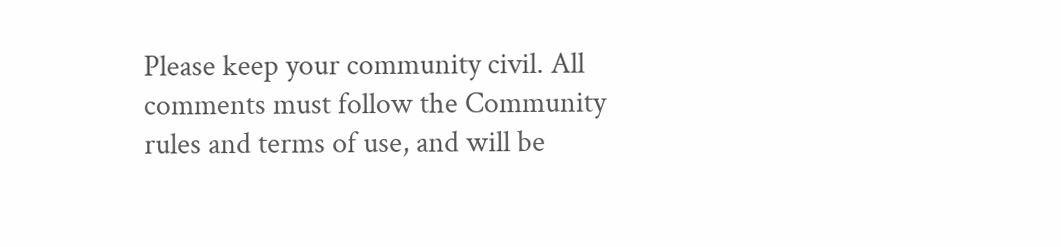Please keep your community civil. All comments must follow the Community rules and terms of use, and will be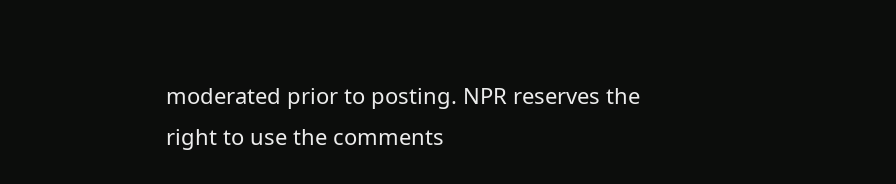moderated prior to posting. NPR reserves the right to use the comments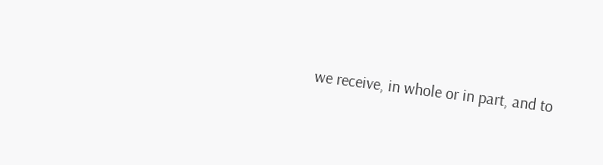we receive, in whole or in part, and to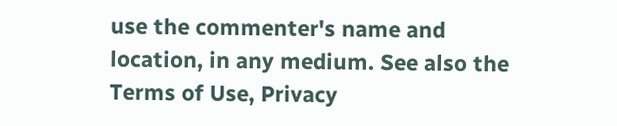use the commenter's name and location, in any medium. See also the Terms of Use, Privacy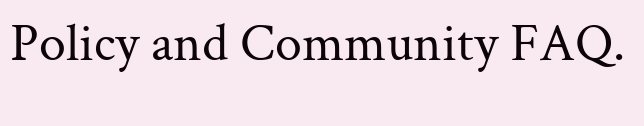Policy and Community FAQ.